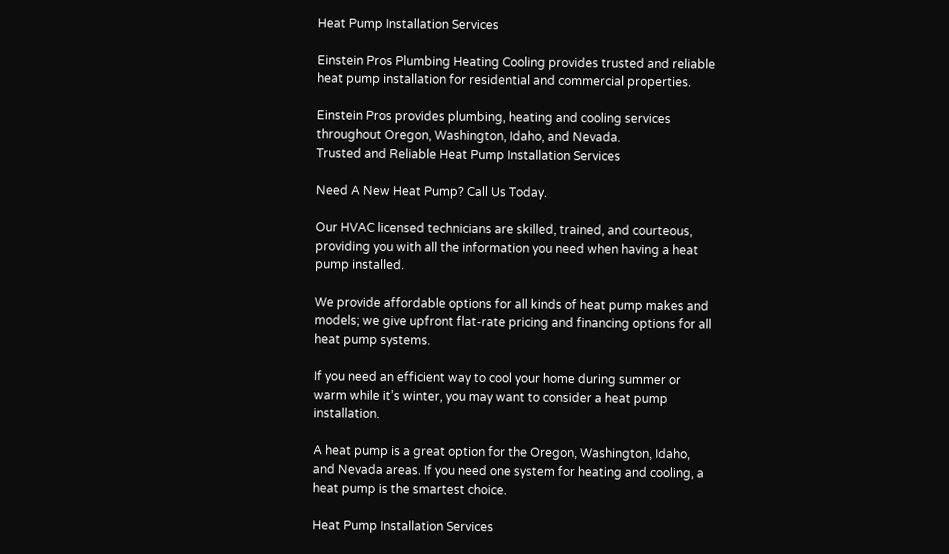Heat Pump Installation Services

Einstein Pros Plumbing Heating Cooling provides trusted and reliable heat pump installation for residential and commercial properties.

Einstein Pros provides plumbing, heating and cooling services throughout Oregon, Washington, Idaho, and Nevada.
Trusted and Reliable Heat Pump Installation Services

Need A New Heat Pump? Call Us Today.

Our HVAC licensed technicians are skilled, trained, and courteous, providing you with all the information you need when having a heat pump installed.

We provide affordable options for all kinds of heat pump makes and models; we give upfront flat-rate pricing and financing options for all heat pump systems.

If you need an efficient way to cool your home during summer or warm while it’s winter, you may want to consider a heat pump installation.

A heat pump is a great option for the Oregon, Washington, Idaho, and Nevada areas. If you need one system for heating and cooling, a heat pump is the smartest choice.

Heat Pump Installation Services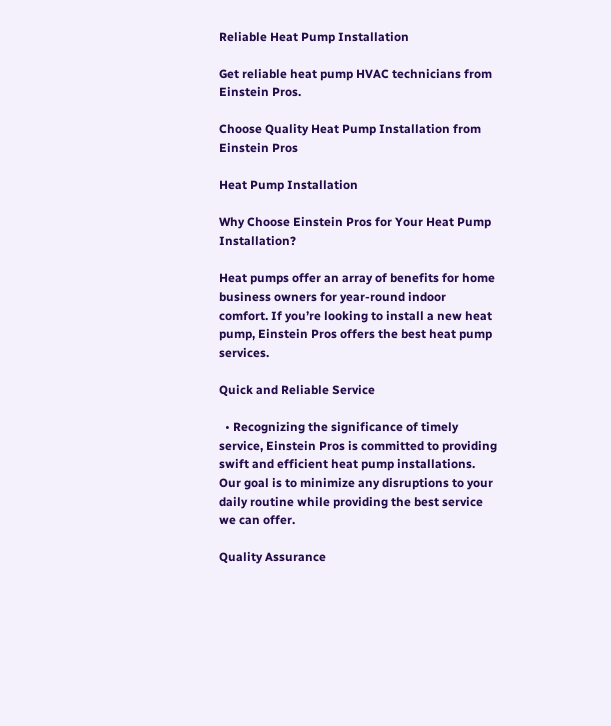Reliable Heat Pump Installation

Get reliable heat pump HVAC technicians from Einstein Pros.

Choose Quality Heat Pump Installation from Einstein Pros

Heat Pump Installation

Why Choose Einstein Pros for Your Heat Pump Installation?

Heat pumps offer an array of benefits for home business owners for year-round indoor comfort. If you’re looking to install a new heat pump, Einstein Pros offers the best heat pump services.

Quick and Reliable Service

  • Recognizing the significance of timely service, Einstein Pros is committed to providing swift and efficient heat pump installations. Our goal is to minimize any disruptions to your daily routine while providing the best service we can offer.

Quality Assurance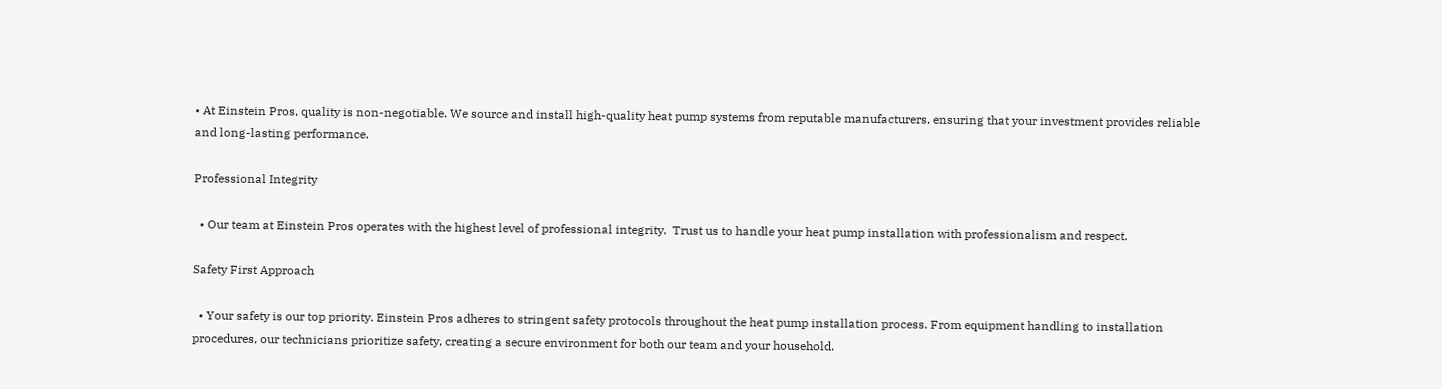• At Einstein Pros, quality is non-negotiable. We source and install high-quality heat pump systems from reputable manufacturers, ensuring that your investment provides reliable and long-lasting performance.

Professional Integrity

  • Our team at Einstein Pros operates with the highest level of professional integrity.  Trust us to handle your heat pump installation with professionalism and respect.

Safety First Approach

  • Your safety is our top priority. Einstein Pros adheres to stringent safety protocols throughout the heat pump installation process. From equipment handling to installation procedures, our technicians prioritize safety, creating a secure environment for both our team and your household.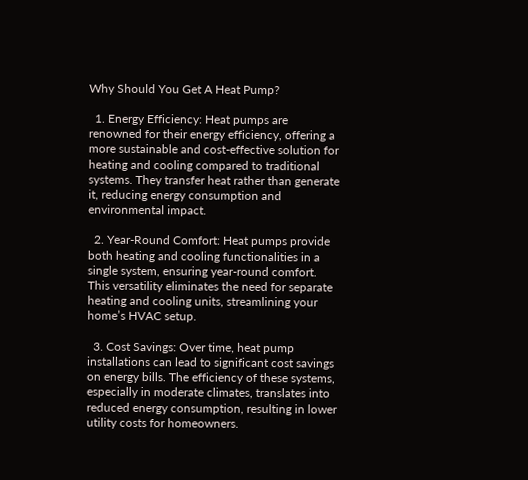Why Should You Get A Heat Pump?

  1. Energy Efficiency: Heat pumps are renowned for their energy efficiency, offering a more sustainable and cost-effective solution for heating and cooling compared to traditional systems. They transfer heat rather than generate it, reducing energy consumption and environmental impact.

  2. Year-Round Comfort: Heat pumps provide both heating and cooling functionalities in a single system, ensuring year-round comfort. This versatility eliminates the need for separate heating and cooling units, streamlining your home’s HVAC setup.

  3. Cost Savings: Over time, heat pump installations can lead to significant cost savings on energy bills. The efficiency of these systems, especially in moderate climates, translates into reduced energy consumption, resulting in lower utility costs for homeowners.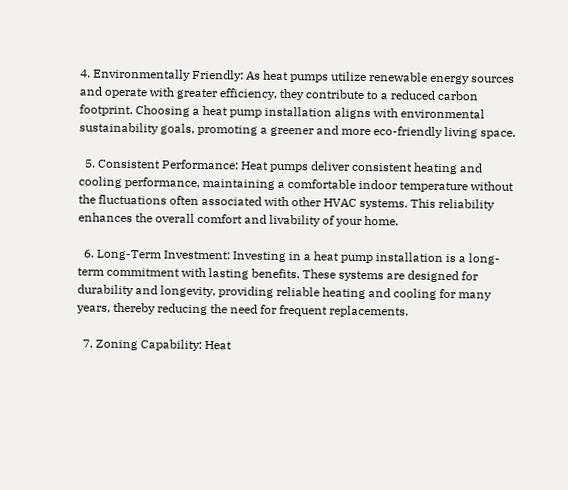4. Environmentally Friendly: As heat pumps utilize renewable energy sources and operate with greater efficiency, they contribute to a reduced carbon footprint. Choosing a heat pump installation aligns with environmental sustainability goals, promoting a greener and more eco-friendly living space.

  5. Consistent Performance: Heat pumps deliver consistent heating and cooling performance, maintaining a comfortable indoor temperature without the fluctuations often associated with other HVAC systems. This reliability enhances the overall comfort and livability of your home.

  6. Long-Term Investment: Investing in a heat pump installation is a long-term commitment with lasting benefits. These systems are designed for durability and longevity, providing reliable heating and cooling for many years, thereby reducing the need for frequent replacements.

  7. Zoning Capability: Heat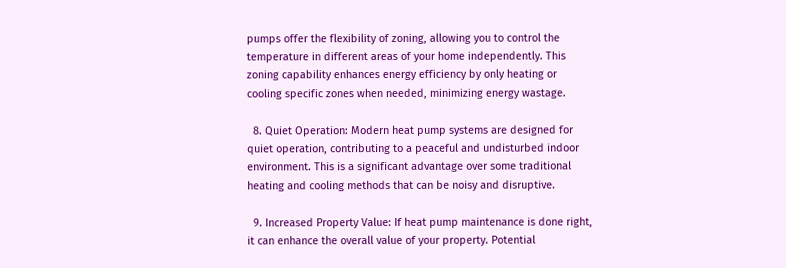pumps offer the flexibility of zoning, allowing you to control the temperature in different areas of your home independently. This zoning capability enhances energy efficiency by only heating or cooling specific zones when needed, minimizing energy wastage.

  8. Quiet Operation: Modern heat pump systems are designed for quiet operation, contributing to a peaceful and undisturbed indoor environment. This is a significant advantage over some traditional heating and cooling methods that can be noisy and disruptive.

  9. Increased Property Value: If heat pump maintenance is done right, it can enhance the overall value of your property. Potential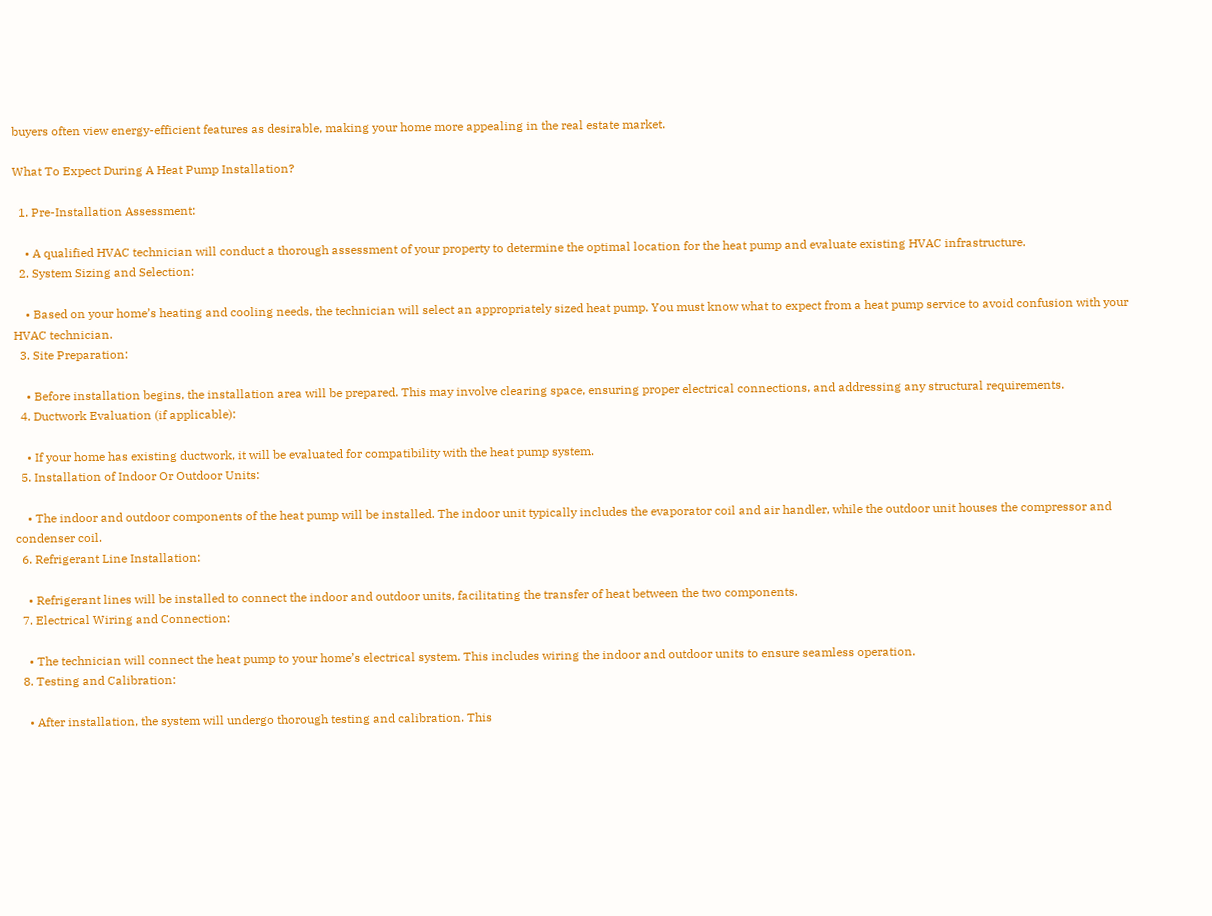buyers often view energy-efficient features as desirable, making your home more appealing in the real estate market.

What To Expect During A Heat Pump Installation?

  1. Pre-Installation Assessment:

    • A qualified HVAC technician will conduct a thorough assessment of your property to determine the optimal location for the heat pump and evaluate existing HVAC infrastructure.
  2. System Sizing and Selection:

    • Based on your home’s heating and cooling needs, the technician will select an appropriately sized heat pump. You must know what to expect from a heat pump service to avoid confusion with your HVAC technician.
  3. Site Preparation:

    • Before installation begins, the installation area will be prepared. This may involve clearing space, ensuring proper electrical connections, and addressing any structural requirements.
  4. Ductwork Evaluation (if applicable):

    • If your home has existing ductwork, it will be evaluated for compatibility with the heat pump system.
  5. Installation of Indoor Or Outdoor Units:

    • The indoor and outdoor components of the heat pump will be installed. The indoor unit typically includes the evaporator coil and air handler, while the outdoor unit houses the compressor and condenser coil.
  6. Refrigerant Line Installation:

    • Refrigerant lines will be installed to connect the indoor and outdoor units, facilitating the transfer of heat between the two components.
  7. Electrical Wiring and Connection:

    • The technician will connect the heat pump to your home’s electrical system. This includes wiring the indoor and outdoor units to ensure seamless operation.
  8. Testing and Calibration:

    • After installation, the system will undergo thorough testing and calibration. This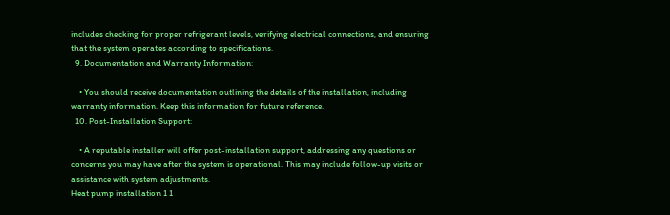includes checking for proper refrigerant levels, verifying electrical connections, and ensuring that the system operates according to specifications.
  9. Documentation and Warranty Information:

    • You should receive documentation outlining the details of the installation, including warranty information. Keep this information for future reference.
  10. Post-Installation Support:

    • A reputable installer will offer post-installation support, addressing any questions or concerns you may have after the system is operational. This may include follow-up visits or assistance with system adjustments.
Heat pump installation 1 1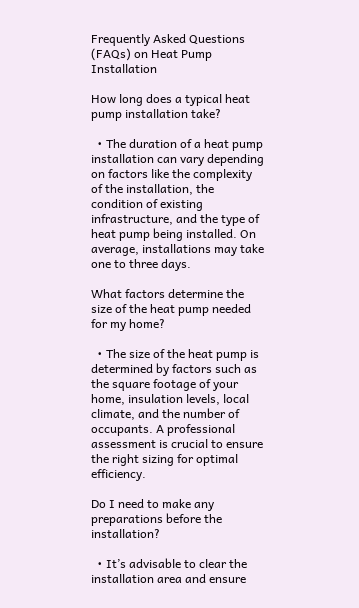Frequently Asked Questions (FAQs) on Heat Pump Installation

How long does a typical heat pump installation take?

  • The duration of a heat pump installation can vary depending on factors like the complexity of the installation, the condition of existing infrastructure, and the type of heat pump being installed. On average, installations may take one to three days.

What factors determine the size of the heat pump needed for my home?

  • The size of the heat pump is determined by factors such as the square footage of your home, insulation levels, local climate, and the number of occupants. A professional assessment is crucial to ensure the right sizing for optimal efficiency.

Do I need to make any preparations before the installation?

  • It’s advisable to clear the installation area and ensure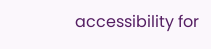accessibility for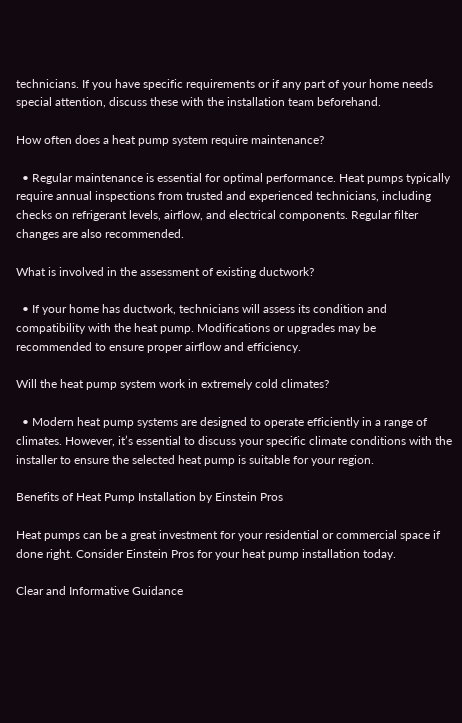technicians. If you have specific requirements or if any part of your home needs special attention, discuss these with the installation team beforehand.

How often does a heat pump system require maintenance?

  • Regular maintenance is essential for optimal performance. Heat pumps typically require annual inspections from trusted and experienced technicians, including checks on refrigerant levels, airflow, and electrical components. Regular filter changes are also recommended.

What is involved in the assessment of existing ductwork?

  • If your home has ductwork, technicians will assess its condition and compatibility with the heat pump. Modifications or upgrades may be recommended to ensure proper airflow and efficiency.

Will the heat pump system work in extremely cold climates?

  • Modern heat pump systems are designed to operate efficiently in a range of climates. However, it’s essential to discuss your specific climate conditions with the installer to ensure the selected heat pump is suitable for your region.

Benefits of Heat Pump Installation by Einstein Pros

Heat pumps can be a great investment for your residential or commercial space if done right. Consider Einstein Pros for your heat pump installation today.

Clear and Informative Guidance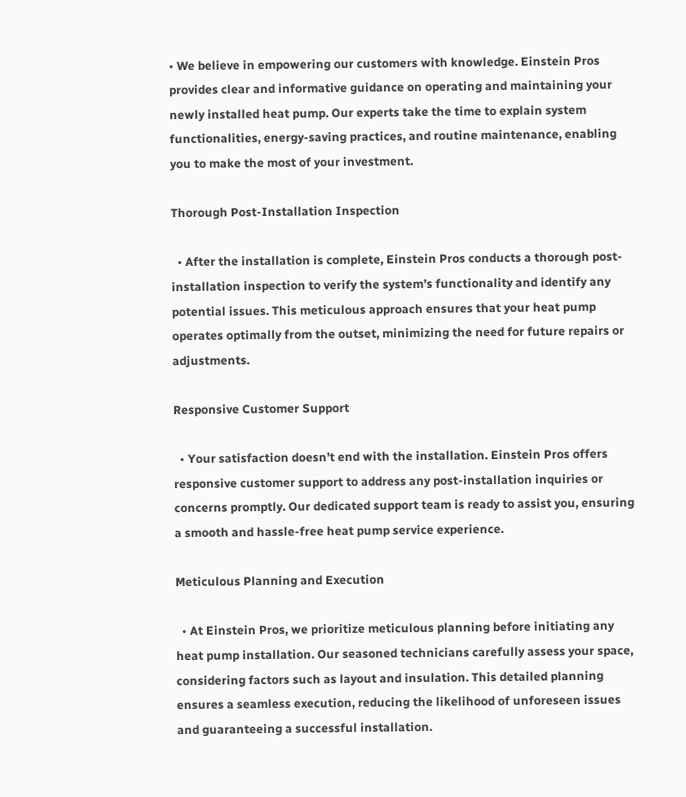• We believe in empowering our customers with knowledge. Einstein Pros provides clear and informative guidance on operating and maintaining your newly installed heat pump. Our experts take the time to explain system functionalities, energy-saving practices, and routine maintenance, enabling you to make the most of your investment.

Thorough Post-Installation Inspection

  • After the installation is complete, Einstein Pros conducts a thorough post-installation inspection to verify the system’s functionality and identify any potential issues. This meticulous approach ensures that your heat pump operates optimally from the outset, minimizing the need for future repairs or adjustments.

Responsive Customer Support

  • Your satisfaction doesn’t end with the installation. Einstein Pros offers responsive customer support to address any post-installation inquiries or concerns promptly. Our dedicated support team is ready to assist you, ensuring a smooth and hassle-free heat pump service experience.

Meticulous Planning and Execution

  • At Einstein Pros, we prioritize meticulous planning before initiating any heat pump installation. Our seasoned technicians carefully assess your space, considering factors such as layout and insulation. This detailed planning ensures a seamless execution, reducing the likelihood of unforeseen issues and guaranteeing a successful installation.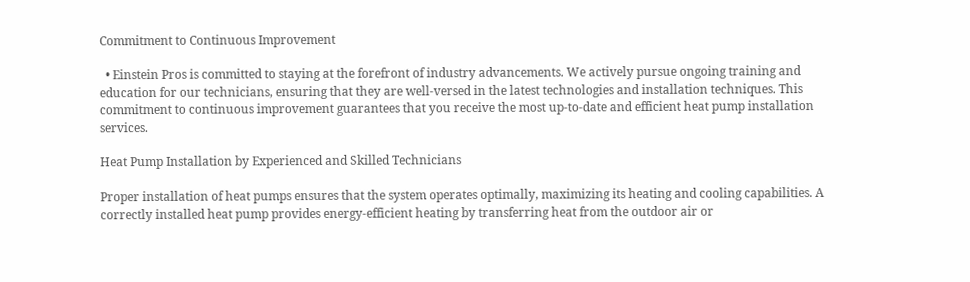Commitment to Continuous Improvement

  • Einstein Pros is committed to staying at the forefront of industry advancements. We actively pursue ongoing training and education for our technicians, ensuring that they are well-versed in the latest technologies and installation techniques. This commitment to continuous improvement guarantees that you receive the most up-to-date and efficient heat pump installation services.

Heat Pump Installation by Experienced and Skilled Technicians

Proper installation of heat pumps ensures that the system operates optimally, maximizing its heating and cooling capabilities. A correctly installed heat pump provides energy-efficient heating by transferring heat from the outdoor air or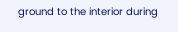ground to the interior during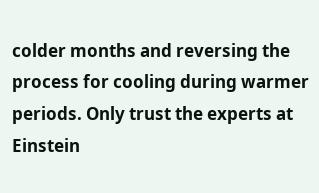colder months and reversing the process for cooling during warmer periods. Only trust the experts at Einstein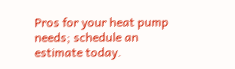Pros for your heat pump needs; schedule an estimate today.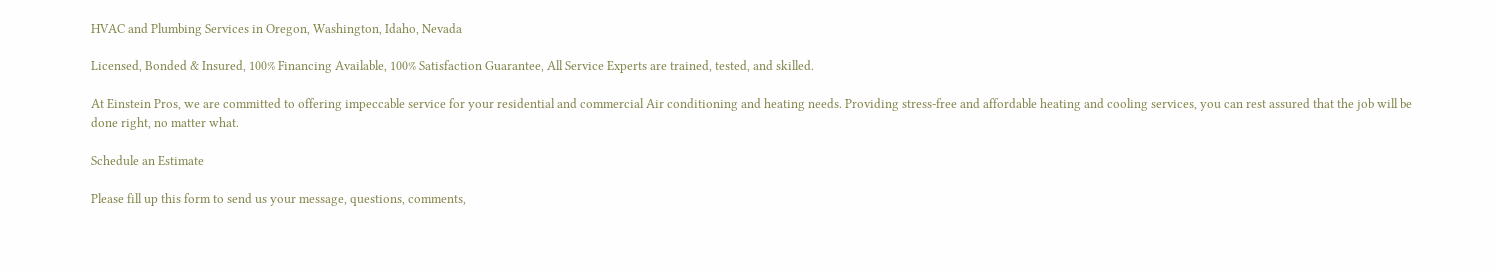HVAC and Plumbing Services in Oregon, Washington, Idaho, Nevada

Licensed, Bonded & Insured, 100% Financing Available, 100% Satisfaction Guarantee, All Service Experts are trained, tested, and skilled.

At Einstein Pros, we are committed to offering impeccable service for your residential and commercial Air conditioning and heating needs. Providing stress-free and affordable heating and cooling services, you can rest assured that the job will be done right, no matter what.

Schedule an Estimate

Please fill up this form to send us your message, questions, comments,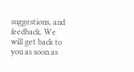suggestions, and feedback. We will get back to you as soon as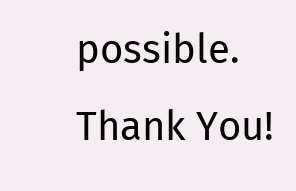possible. Thank You!